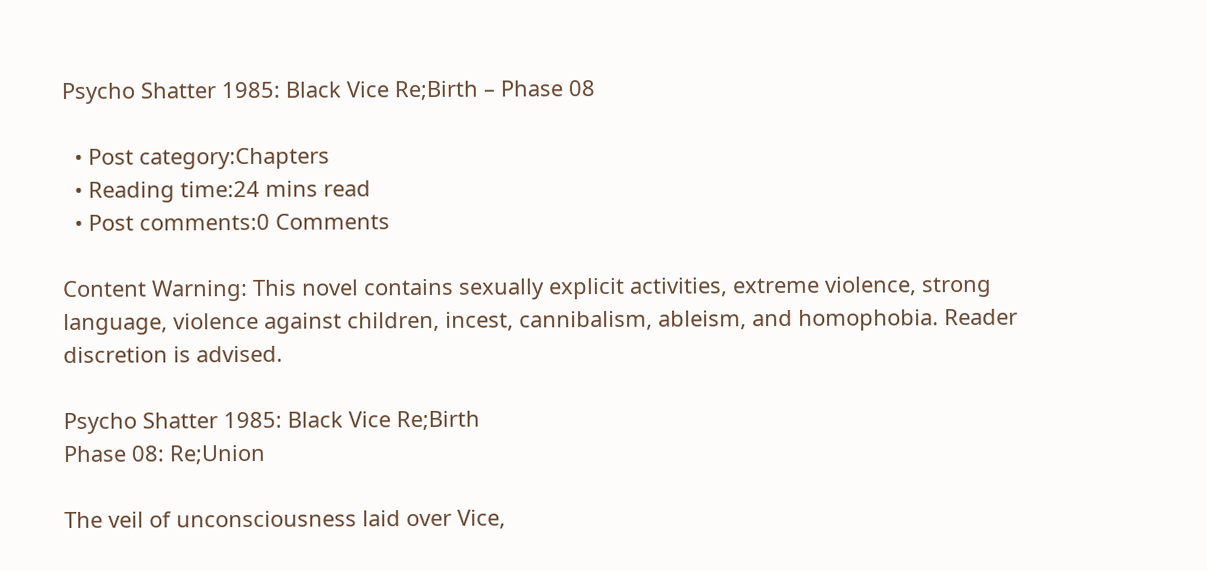Psycho Shatter 1985: Black Vice Re;Birth – Phase 08

  • Post category:Chapters
  • Reading time:24 mins read
  • Post comments:0 Comments

Content Warning: This novel contains sexually explicit activities, extreme violence, strong language, violence against children, incest, cannibalism, ableism, and homophobia. Reader discretion is advised.

Psycho Shatter 1985: Black Vice Re;Birth
Phase 08: Re;Union

The veil of unconsciousness laid over Vice,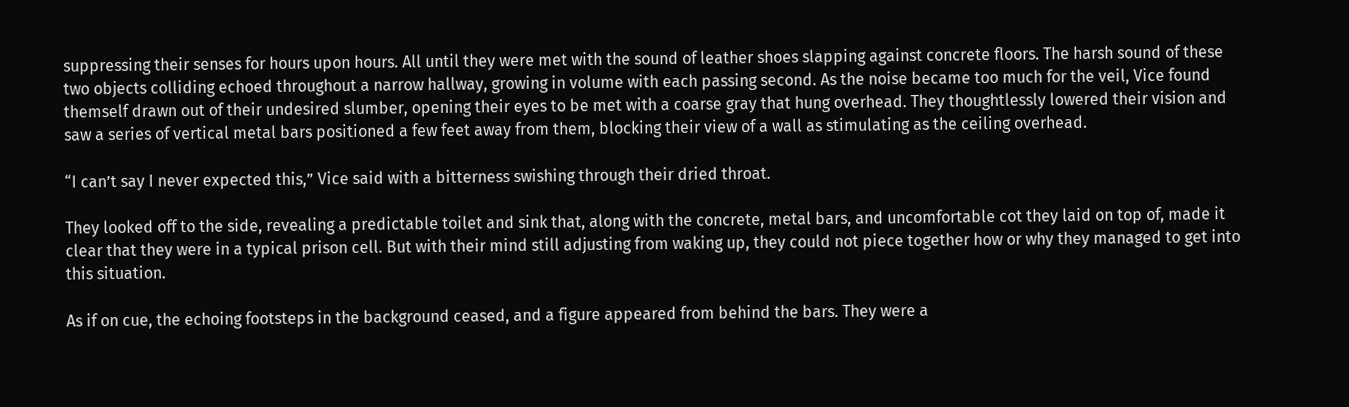suppressing their senses for hours upon hours. All until they were met with the sound of leather shoes slapping against concrete floors. The harsh sound of these two objects colliding echoed throughout a narrow hallway, growing in volume with each passing second. As the noise became too much for the veil, Vice found themself drawn out of their undesired slumber, opening their eyes to be met with a coarse gray that hung overhead. They thoughtlessly lowered their vision and saw a series of vertical metal bars positioned a few feet away from them, blocking their view of a wall as stimulating as the ceiling overhead.

“I can’t say I never expected this,” Vice said with a bitterness swishing through their dried throat.

They looked off to the side, revealing a predictable toilet and sink that, along with the concrete, metal bars, and uncomfortable cot they laid on top of, made it clear that they were in a typical prison cell. But with their mind still adjusting from waking up, they could not piece together how or why they managed to get into this situation.

As if on cue, the echoing footsteps in the background ceased, and a figure appeared from behind the bars. They were a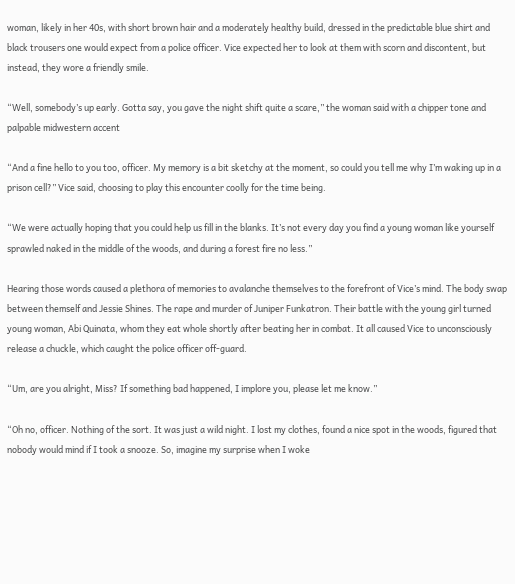woman, likely in her 40s, with short brown hair and a moderately healthy build, dressed in the predictable blue shirt and black trousers one would expect from a police officer. Vice expected her to look at them with scorn and discontent, but instead, they wore a friendly smile.

“Well, somebody’s up early. Gotta say, you gave the night shift quite a scare,” the woman said with a chipper tone and palpable midwestern accent

“And a fine hello to you too, officer. My memory is a bit sketchy at the moment, so could you tell me why I’m waking up in a prison cell?” Vice said, choosing to play this encounter coolly for the time being.

“We were actually hoping that you could help us fill in the blanks. It’s not every day you find a young woman like yourself sprawled naked in the middle of the woods, and during a forest fire no less.”

Hearing those words caused a plethora of memories to avalanche themselves to the forefront of Vice’s mind. The body swap between themself and Jessie Shines. The rape and murder of Juniper Funkatron. Their battle with the young girl turned young woman, Abi Quinata, whom they eat whole shortly after beating her in combat. It all caused Vice to unconsciously release a chuckle, which caught the police officer off-guard.

“Um, are you alright, Miss? If something bad happened, I implore you, please let me know.”

“Oh no, officer. Nothing of the sort. It was just a wild night. I lost my clothes, found a nice spot in the woods, figured that nobody would mind if I took a snooze. So, imagine my surprise when I woke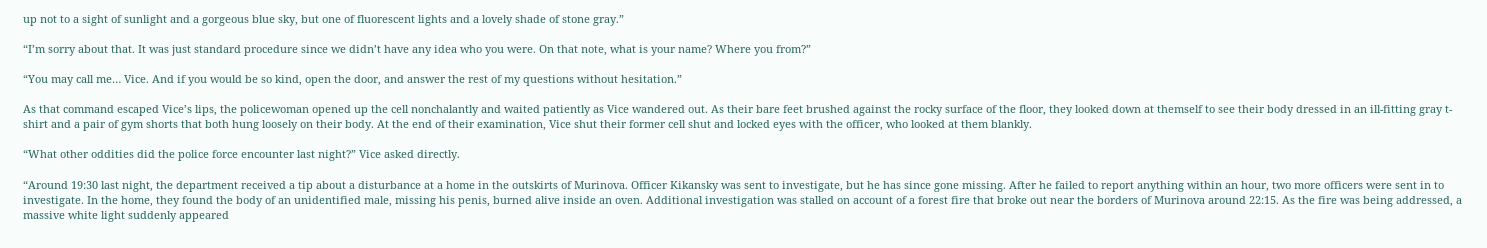up not to a sight of sunlight and a gorgeous blue sky, but one of fluorescent lights and a lovely shade of stone gray.”

“I’m sorry about that. It was just standard procedure since we didn’t have any idea who you were. On that note, what is your name? Where you from?”

“You may call me… Vice. And if you would be so kind, open the door, and answer the rest of my questions without hesitation.”

As that command escaped Vice’s lips, the policewoman opened up the cell nonchalantly and waited patiently as Vice wandered out. As their bare feet brushed against the rocky surface of the floor, they looked down at themself to see their body dressed in an ill-fitting gray t-shirt and a pair of gym shorts that both hung loosely on their body. At the end of their examination, Vice shut their former cell shut and locked eyes with the officer, who looked at them blankly.

“What other oddities did the police force encounter last night?” Vice asked directly.

“Around 19:30 last night, the department received a tip about a disturbance at a home in the outskirts of Murinova. Officer Kikansky was sent to investigate, but he has since gone missing. After he failed to report anything within an hour, two more officers were sent in to investigate. In the home, they found the body of an unidentified male, missing his penis, burned alive inside an oven. Additional investigation was stalled on account of a forest fire that broke out near the borders of Murinova around 22:15. As the fire was being addressed, a massive white light suddenly appeared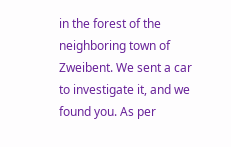in the forest of the neighboring town of Zweibent. We sent a car to investigate it, and we found you. As per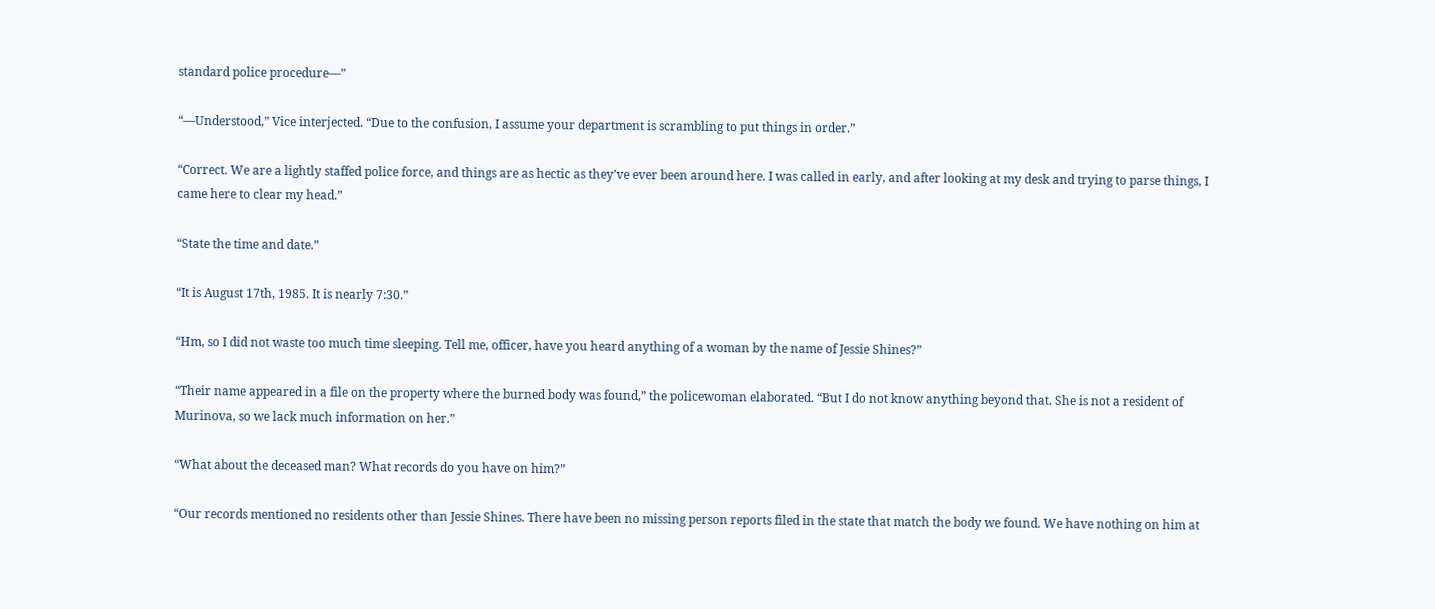standard police procedure—”

“—Understood,” Vice interjected. “Due to the confusion, I assume your department is scrambling to put things in order.”

“Correct. We are a lightly staffed police force, and things are as hectic as they’ve ever been around here. I was called in early, and after looking at my desk and trying to parse things, I came here to clear my head.”

“State the time and date.”

“It is August 17th, 1985. It is nearly 7:30.”

“Hm, so I did not waste too much time sleeping. Tell me, officer, have you heard anything of a woman by the name of Jessie Shines?”

“Their name appeared in a file on the property where the burned body was found,” the policewoman elaborated. “But I do not know anything beyond that. She is not a resident of Murinova, so we lack much information on her.”

“What about the deceased man? What records do you have on him?”

“Our records mentioned no residents other than Jessie Shines. There have been no missing person reports filed in the state that match the body we found. We have nothing on him at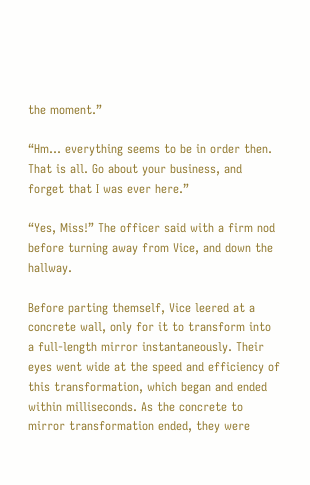the moment.”

“Hm… everything seems to be in order then. That is all. Go about your business, and forget that I was ever here.”

“Yes, Miss!” The officer said with a firm nod before turning away from Vice, and down the hallway.

Before parting themself, Vice leered at a concrete wall, only for it to transform into a full-length mirror instantaneously. Their eyes went wide at the speed and efficiency of this transformation, which began and ended within milliseconds. As the concrete to mirror transformation ended, they were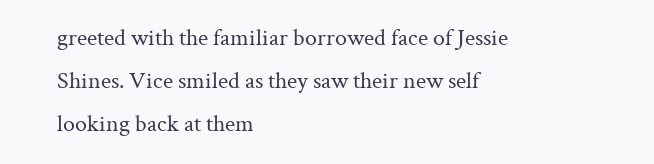greeted with the familiar borrowed face of Jessie Shines. Vice smiled as they saw their new self looking back at them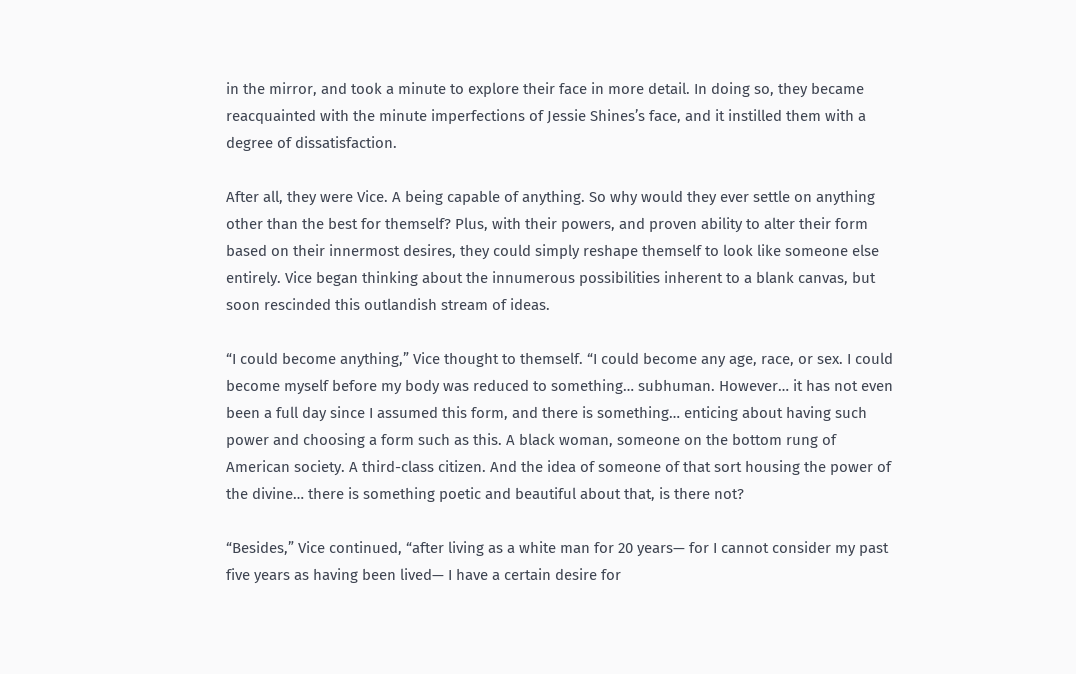in the mirror, and took a minute to explore their face in more detail. In doing so, they became reacquainted with the minute imperfections of Jessie Shines’s face, and it instilled them with a degree of dissatisfaction.

After all, they were Vice. A being capable of anything. So why would they ever settle on anything other than the best for themself? Plus, with their powers, and proven ability to alter their form based on their innermost desires, they could simply reshape themself to look like someone else entirely. Vice began thinking about the innumerous possibilities inherent to a blank canvas, but soon rescinded this outlandish stream of ideas.

“I could become anything,” Vice thought to themself. “I could become any age, race, or sex. I could become myself before my body was reduced to something… subhuman. However… it has not even been a full day since I assumed this form, and there is something… enticing about having such power and choosing a form such as this. A black woman, someone on the bottom rung of American society. A third-class citizen. And the idea of someone of that sort housing the power of the divine… there is something poetic and beautiful about that, is there not?

“Besides,” Vice continued, “after living as a white man for 20 years— for I cannot consider my past five years as having been lived— I have a certain desire for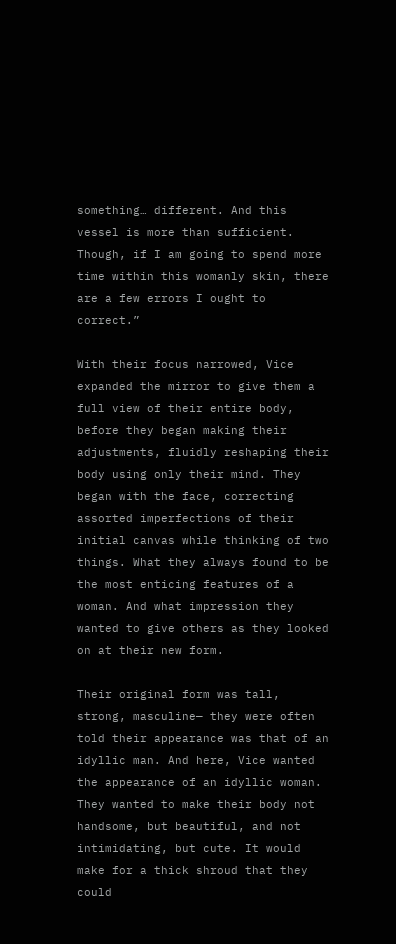something… different. And this vessel is more than sufficient. Though, if I am going to spend more time within this womanly skin, there are a few errors I ought to correct.”

With their focus narrowed, Vice expanded the mirror to give them a full view of their entire body, before they began making their adjustments, fluidly reshaping their body using only their mind. They began with the face, correcting assorted imperfections of their initial canvas while thinking of two things. What they always found to be the most enticing features of a woman. And what impression they wanted to give others as they looked on at their new form.

Their original form was tall, strong, masculine— they were often told their appearance was that of an idyllic man. And here, Vice wanted the appearance of an idyllic woman. They wanted to make their body not handsome, but beautiful, and not intimidating, but cute. It would make for a thick shroud that they could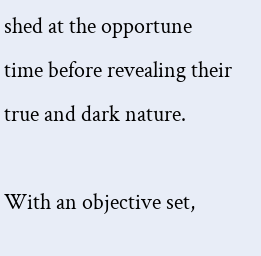shed at the opportune time before revealing their true and dark nature.

With an objective set,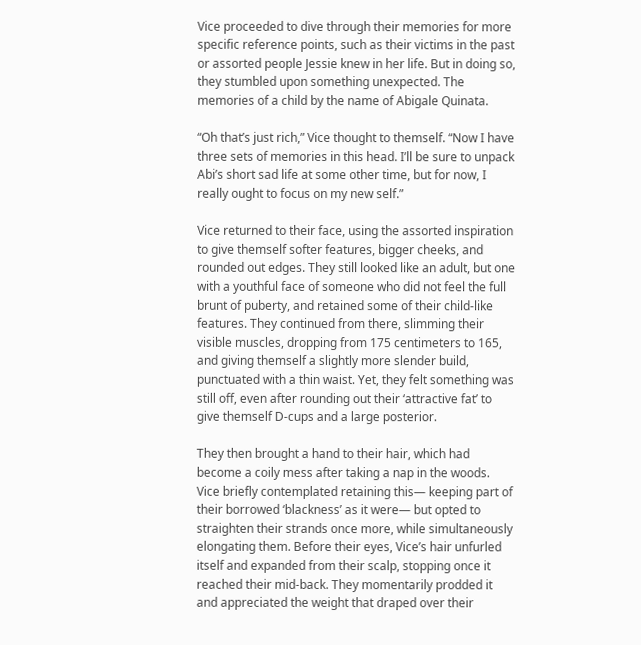Vice proceeded to dive through their memories for more specific reference points, such as their victims in the past or assorted people Jessie knew in her life. But in doing so, they stumbled upon something unexpected. The memories of a child by the name of Abigale Quinata.

“Oh that’s just rich,” Vice thought to themself. “Now I have three sets of memories in this head. I’ll be sure to unpack Abi’s short sad life at some other time, but for now, I really ought to focus on my new self.”

Vice returned to their face, using the assorted inspiration to give themself softer features, bigger cheeks, and rounded out edges. They still looked like an adult, but one with a youthful face of someone who did not feel the full brunt of puberty, and retained some of their child-like features. They continued from there, slimming their visible muscles, dropping from 175 centimeters to 165, and giving themself a slightly more slender build, punctuated with a thin waist. Yet, they felt something was still off, even after rounding out their ‘attractive fat’ to give themself D-cups and a large posterior.

They then brought a hand to their hair, which had become a coily mess after taking a nap in the woods. Vice briefly contemplated retaining this— keeping part of their borrowed ‘blackness’ as it were— but opted to straighten their strands once more, while simultaneously elongating them. Before their eyes, Vice’s hair unfurled itself and expanded from their scalp, stopping once it reached their mid-back. They momentarily prodded it and appreciated the weight that draped over their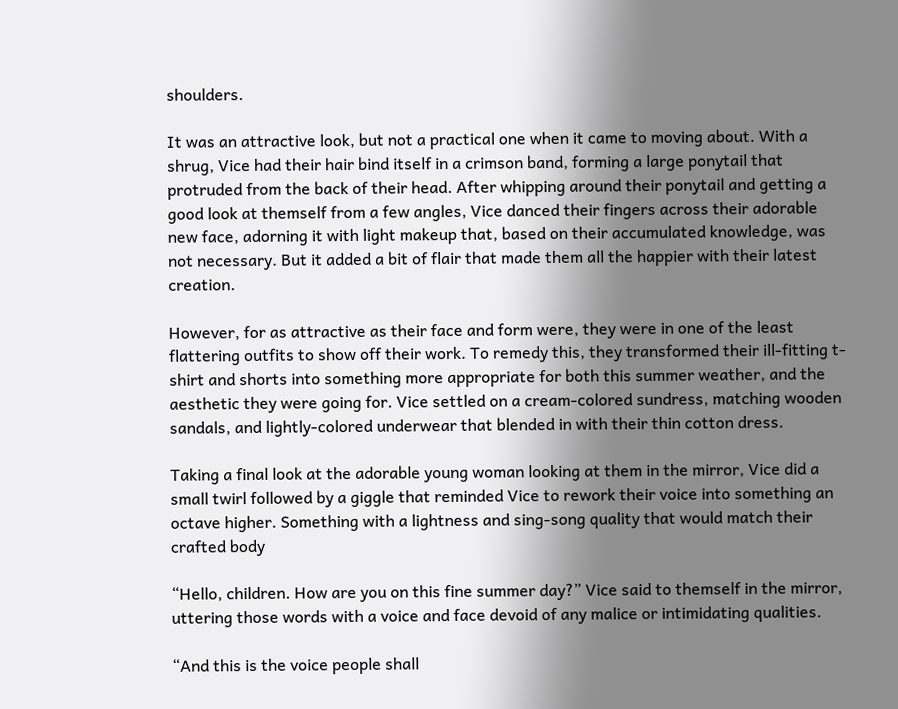shoulders.

It was an attractive look, but not a practical one when it came to moving about. With a shrug, Vice had their hair bind itself in a crimson band, forming a large ponytail that protruded from the back of their head. After whipping around their ponytail and getting a good look at themself from a few angles, Vice danced their fingers across their adorable new face, adorning it with light makeup that, based on their accumulated knowledge, was not necessary. But it added a bit of flair that made them all the happier with their latest creation.

However, for as attractive as their face and form were, they were in one of the least flattering outfits to show off their work. To remedy this, they transformed their ill-fitting t-shirt and shorts into something more appropriate for both this summer weather, and the aesthetic they were going for. Vice settled on a cream-colored sundress, matching wooden sandals, and lightly-colored underwear that blended in with their thin cotton dress.

Taking a final look at the adorable young woman looking at them in the mirror, Vice did a small twirl followed by a giggle that reminded Vice to rework their voice into something an octave higher. Something with a lightness and sing-song quality that would match their crafted body

“Hello, children. How are you on this fine summer day?” Vice said to themself in the mirror, uttering those words with a voice and face devoid of any malice or intimidating qualities.

“And this is the voice people shall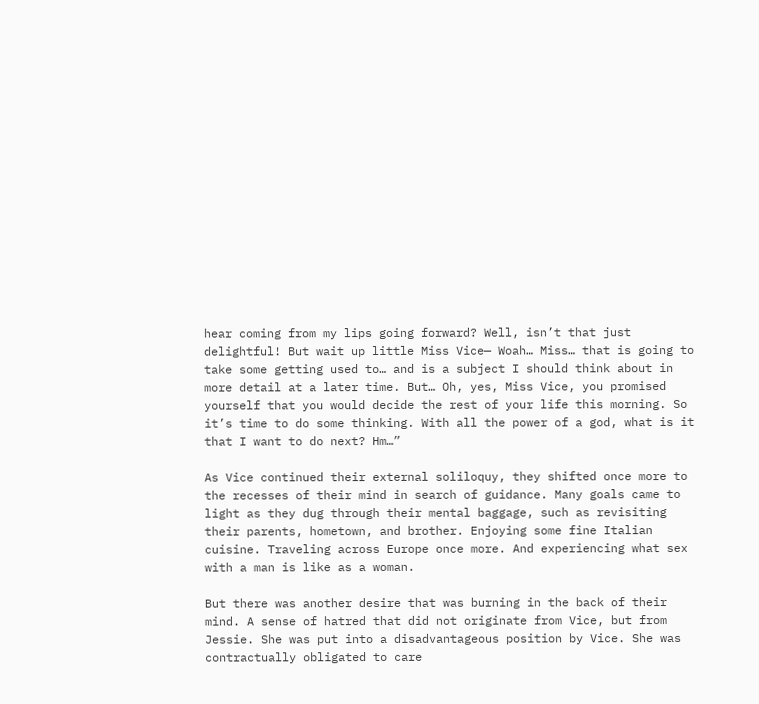hear coming from my lips going forward? Well, isn’t that just delightful! But wait up little Miss Vice— Woah… Miss… that is going to take some getting used to… and is a subject I should think about in more detail at a later time. But… Oh, yes, Miss Vice, you promised yourself that you would decide the rest of your life this morning. So it’s time to do some thinking. With all the power of a god, what is it that I want to do next? Hm…”

As Vice continued their external soliloquy, they shifted once more to the recesses of their mind in search of guidance. Many goals came to light as they dug through their mental baggage, such as revisiting their parents, hometown, and brother. Enjoying some fine Italian cuisine. Traveling across Europe once more. And experiencing what sex with a man is like as a woman.

But there was another desire that was burning in the back of their mind. A sense of hatred that did not originate from Vice, but from Jessie. She was put into a disadvantageous position by Vice. She was contractually obligated to care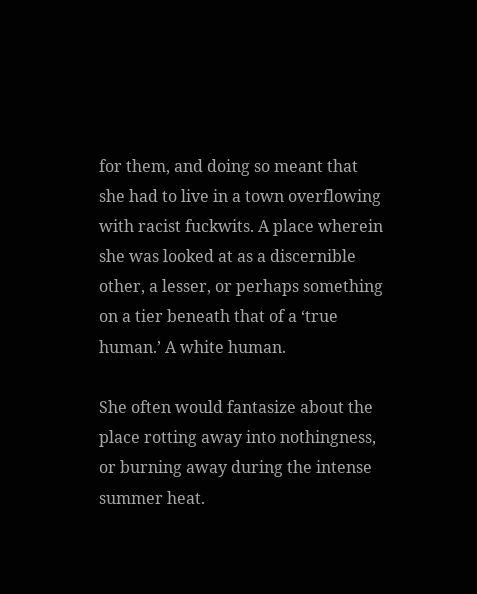for them, and doing so meant that she had to live in a town overflowing with racist fuckwits. A place wherein she was looked at as a discernible other, a lesser, or perhaps something on a tier beneath that of a ‘true human.’ A white human.

She often would fantasize about the place rotting away into nothingness, or burning away during the intense summer heat.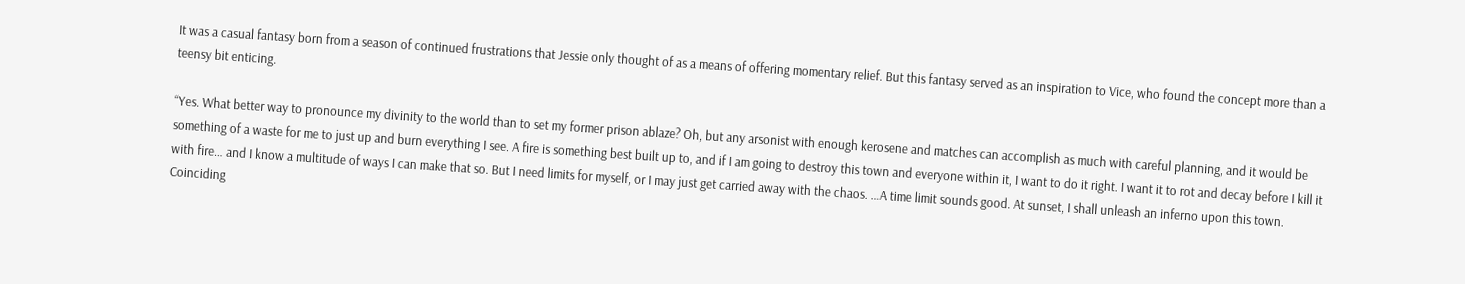It was a casual fantasy born from a season of continued frustrations that Jessie only thought of as a means of offering momentary relief. But this fantasy served as an inspiration to Vice, who found the concept more than a teensy bit enticing.

“Yes. What better way to pronounce my divinity to the world than to set my former prison ablaze? Oh, but any arsonist with enough kerosene and matches can accomplish as much with careful planning, and it would be something of a waste for me to just up and burn everything I see. A fire is something best built up to, and if I am going to destroy this town and everyone within it, I want to do it right. I want it to rot and decay before I kill it with fire… and I know a multitude of ways I can make that so. But I need limits for myself, or I may just get carried away with the chaos. …A time limit sounds good. At sunset, I shall unleash an inferno upon this town. Coinciding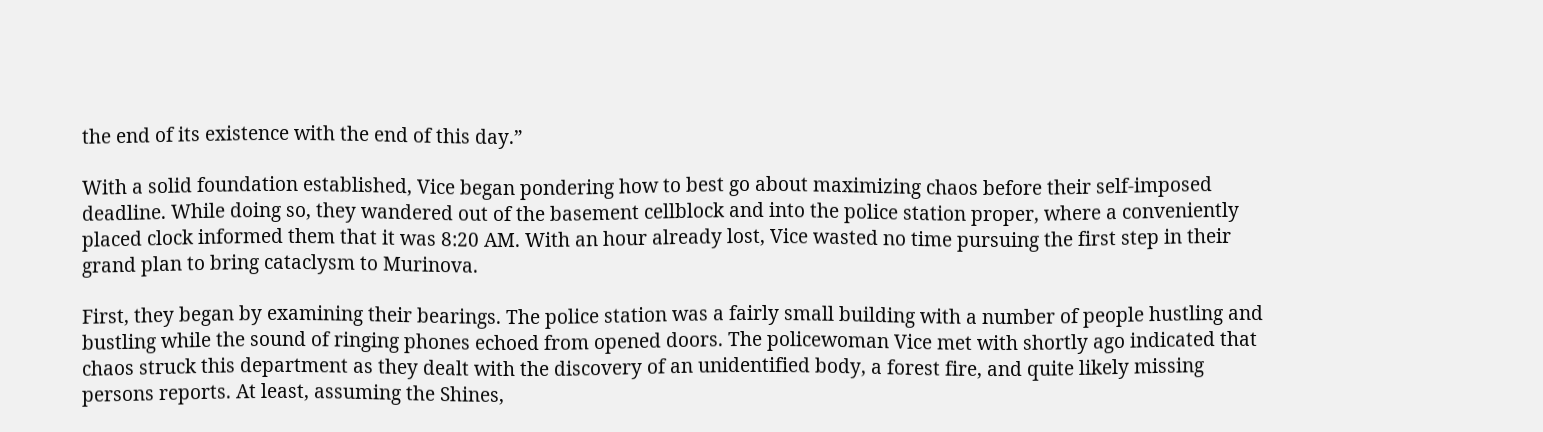the end of its existence with the end of this day.”

With a solid foundation established, Vice began pondering how to best go about maximizing chaos before their self-imposed deadline. While doing so, they wandered out of the basement cellblock and into the police station proper, where a conveniently placed clock informed them that it was 8:20 AM. With an hour already lost, Vice wasted no time pursuing the first step in their grand plan to bring cataclysm to Murinova.

First, they began by examining their bearings. The police station was a fairly small building with a number of people hustling and bustling while the sound of ringing phones echoed from opened doors. The policewoman Vice met with shortly ago indicated that chaos struck this department as they dealt with the discovery of an unidentified body, a forest fire, and quite likely missing persons reports. At least, assuming the Shines,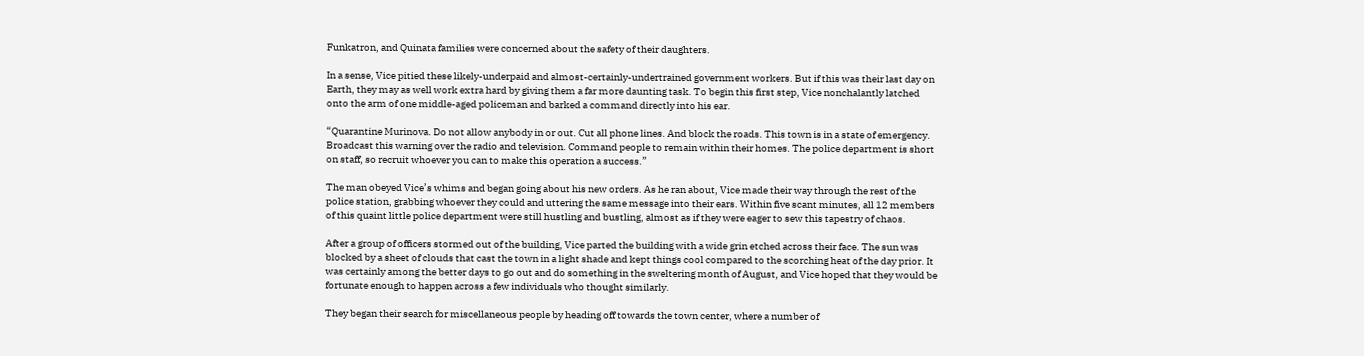Funkatron, and Quinata families were concerned about the safety of their daughters.

In a sense, Vice pitied these likely-underpaid and almost-certainly-undertrained government workers. But if this was their last day on Earth, they may as well work extra hard by giving them a far more daunting task. To begin this first step, Vice nonchalantly latched onto the arm of one middle-aged policeman and barked a command directly into his ear.

“Quarantine Murinova. Do not allow anybody in or out. Cut all phone lines. And block the roads. This town is in a state of emergency. Broadcast this warning over the radio and television. Command people to remain within their homes. The police department is short on staff, so recruit whoever you can to make this operation a success.”

The man obeyed Vice’s whims and began going about his new orders. As he ran about, Vice made their way through the rest of the police station, grabbing whoever they could and uttering the same message into their ears. Within five scant minutes, all 12 members of this quaint little police department were still hustling and bustling, almost as if they were eager to sew this tapestry of chaos.

After a group of officers stormed out of the building, Vice parted the building with a wide grin etched across their face. The sun was blocked by a sheet of clouds that cast the town in a light shade and kept things cool compared to the scorching heat of the day prior. It was certainly among the better days to go out and do something in the sweltering month of August, and Vice hoped that they would be fortunate enough to happen across a few individuals who thought similarly.

They began their search for miscellaneous people by heading off towards the town center, where a number of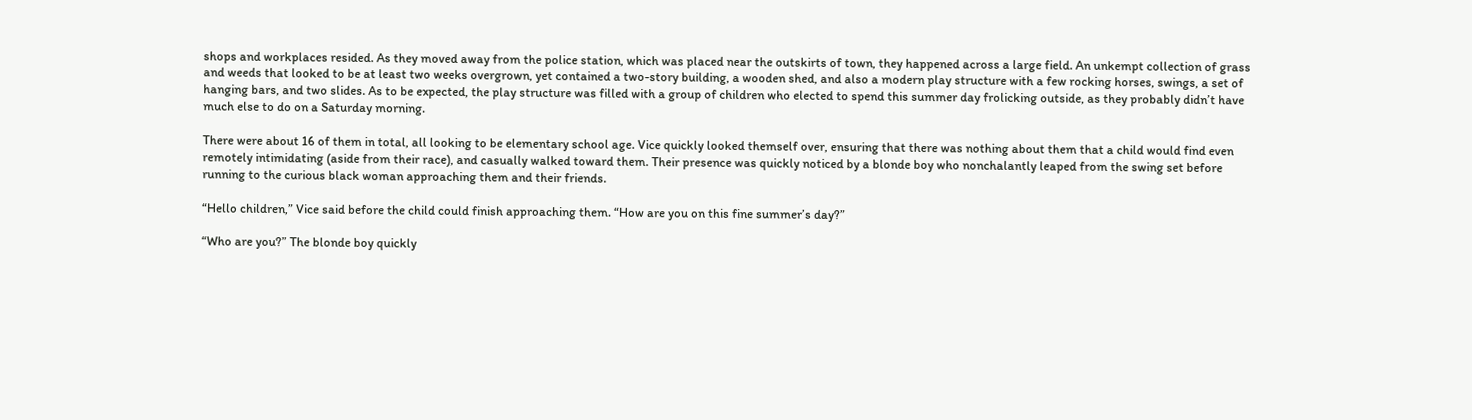shops and workplaces resided. As they moved away from the police station, which was placed near the outskirts of town, they happened across a large field. An unkempt collection of grass and weeds that looked to be at least two weeks overgrown, yet contained a two-story building, a wooden shed, and also a modern play structure with a few rocking horses, swings, a set of hanging bars, and two slides. As to be expected, the play structure was filled with a group of children who elected to spend this summer day frolicking outside, as they probably didn’t have much else to do on a Saturday morning.

There were about 16 of them in total, all looking to be elementary school age. Vice quickly looked themself over, ensuring that there was nothing about them that a child would find even remotely intimidating (aside from their race), and casually walked toward them. Their presence was quickly noticed by a blonde boy who nonchalantly leaped from the swing set before running to the curious black woman approaching them and their friends.

“Hello children,” Vice said before the child could finish approaching them. “How are you on this fine summer’s day?”

“Who are you?” The blonde boy quickly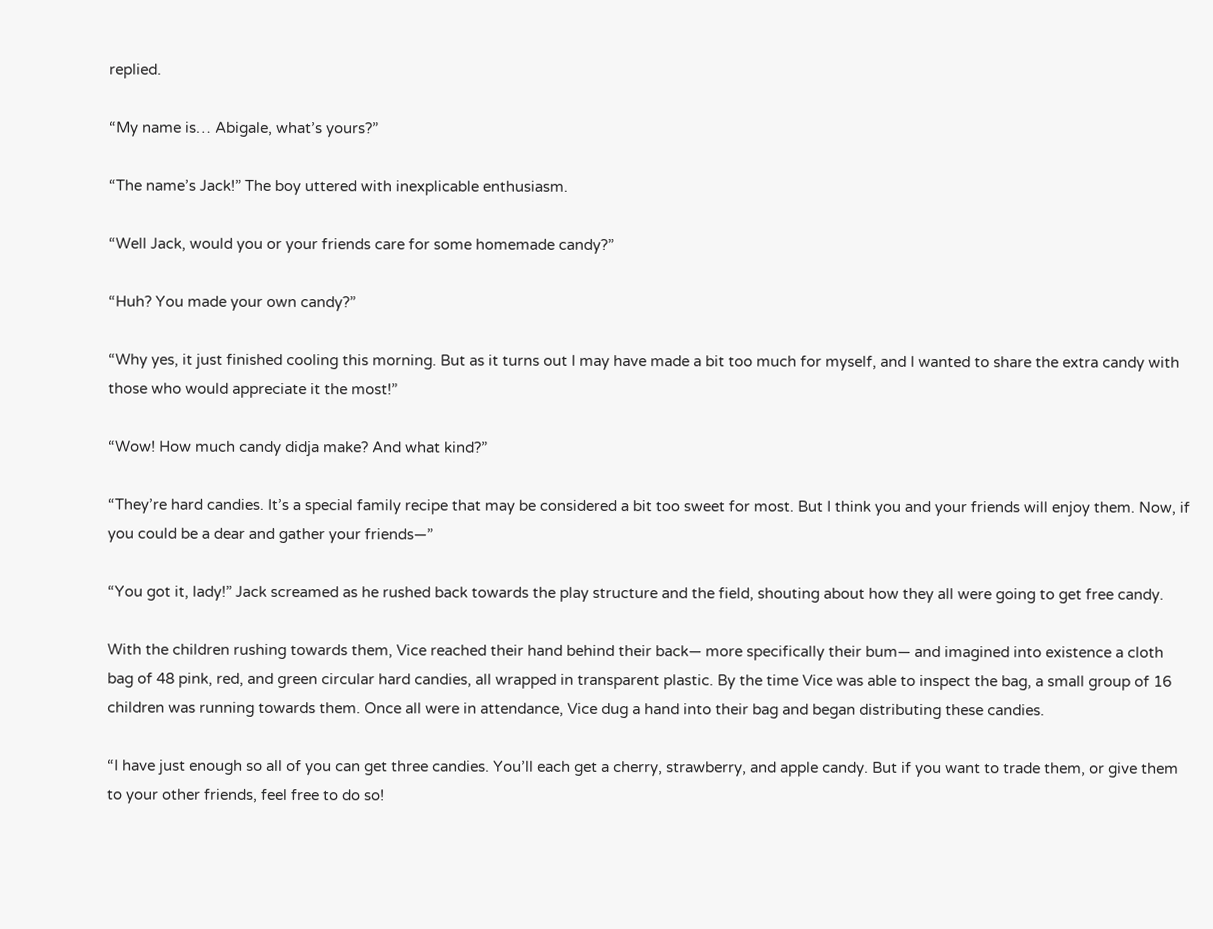replied.

“My name is… Abigale, what’s yours?”

“The name’s Jack!” The boy uttered with inexplicable enthusiasm.

“Well Jack, would you or your friends care for some homemade candy?”

“Huh? You made your own candy?”

“Why yes, it just finished cooling this morning. But as it turns out I may have made a bit too much for myself, and I wanted to share the extra candy with those who would appreciate it the most!”

“Wow! How much candy didja make? And what kind?”

“They’re hard candies. It’s a special family recipe that may be considered a bit too sweet for most. But I think you and your friends will enjoy them. Now, if you could be a dear and gather your friends—”

“You got it, lady!” Jack screamed as he rushed back towards the play structure and the field, shouting about how they all were going to get free candy.

With the children rushing towards them, Vice reached their hand behind their back— more specifically their bum— and imagined into existence a cloth bag of 48 pink, red, and green circular hard candies, all wrapped in transparent plastic. By the time Vice was able to inspect the bag, a small group of 16 children was running towards them. Once all were in attendance, Vice dug a hand into their bag and began distributing these candies.

“I have just enough so all of you can get three candies. You’ll each get a cherry, strawberry, and apple candy. But if you want to trade them, or give them to your other friends, feel free to do so!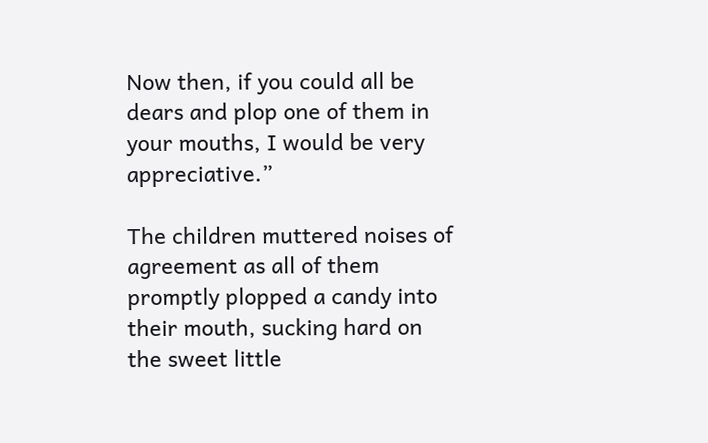Now then, if you could all be dears and plop one of them in your mouths, I would be very appreciative.”

The children muttered noises of agreement as all of them promptly plopped a candy into their mouth, sucking hard on the sweet little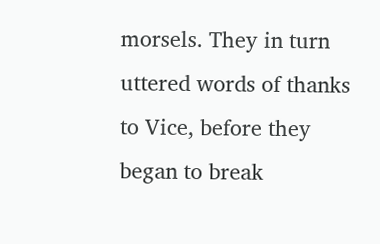morsels. They in turn uttered words of thanks to Vice, before they began to break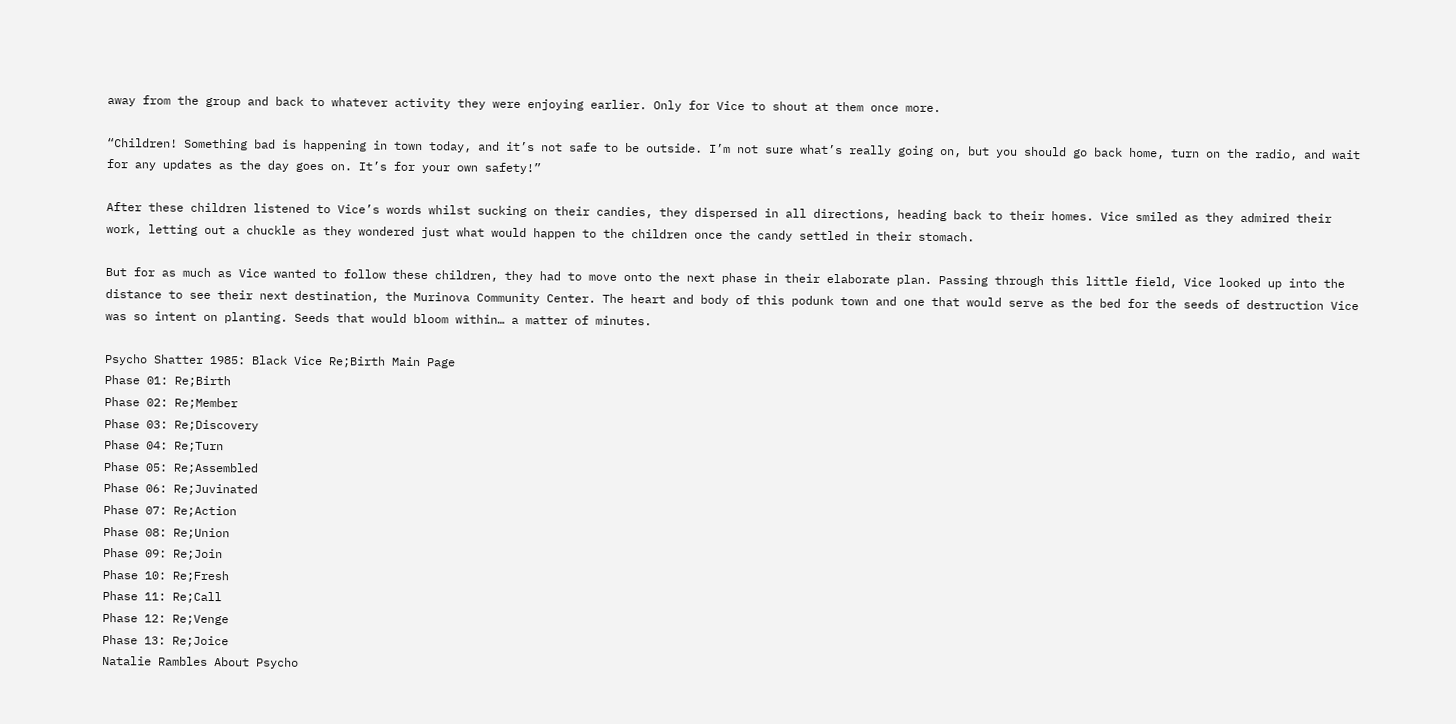away from the group and back to whatever activity they were enjoying earlier. Only for Vice to shout at them once more.

“Children! Something bad is happening in town today, and it’s not safe to be outside. I’m not sure what’s really going on, but you should go back home, turn on the radio, and wait for any updates as the day goes on. It’s for your own safety!”

After these children listened to Vice’s words whilst sucking on their candies, they dispersed in all directions, heading back to their homes. Vice smiled as they admired their work, letting out a chuckle as they wondered just what would happen to the children once the candy settled in their stomach.

But for as much as Vice wanted to follow these children, they had to move onto the next phase in their elaborate plan. Passing through this little field, Vice looked up into the distance to see their next destination, the Murinova Community Center. The heart and body of this podunk town and one that would serve as the bed for the seeds of destruction Vice was so intent on planting. Seeds that would bloom within… a matter of minutes.

Psycho Shatter 1985: Black Vice Re;Birth Main Page
Phase 01: Re;Birth
Phase 02: Re;Member
Phase 03: Re;Discovery
Phase 04: Re;Turn
Phase 05: Re;Assembled
Phase 06: Re;Juvinated
Phase 07: Re;Action
Phase 08: Re;Union
Phase 09: Re;Join
Phase 10: Re;Fresh
Phase 11: Re;Call
Phase 12: Re;Venge
Phase 13: Re;Joice
Natalie Rambles About Psycho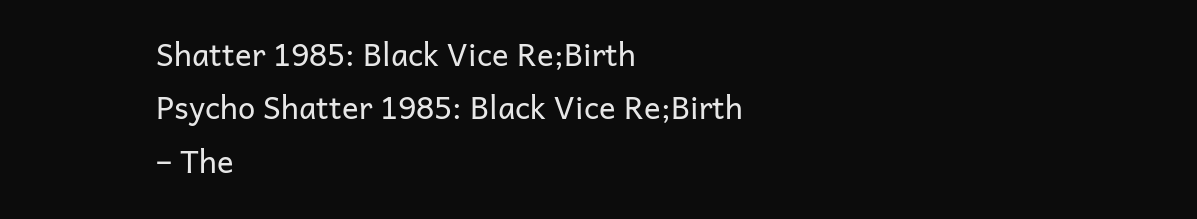Shatter 1985: Black Vice Re;Birth
Psycho Shatter 1985: Black Vice Re;Birth – The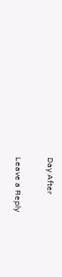Day After

Leave a Reply